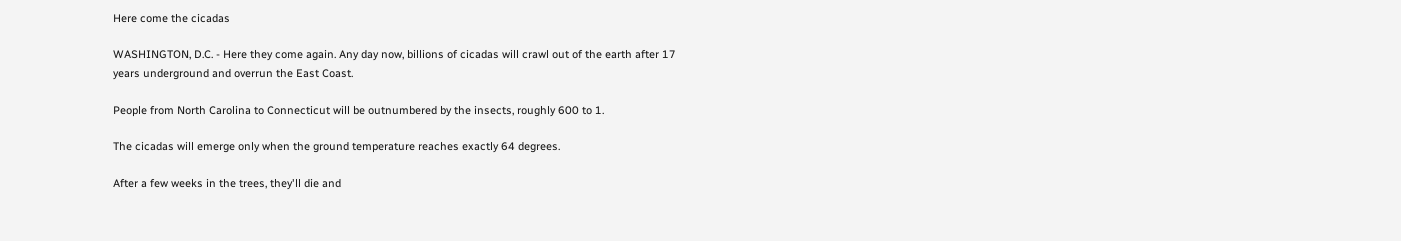Here come the cicadas

WASHINGTON, D.C. - Here they come again. Any day now, billions of cicadas will crawl out of the earth after 17 years underground and overrun the East Coast.

People from North Carolina to Connecticut will be outnumbered by the insects, roughly 600 to 1.

The cicadas will emerge only when the ground temperature reaches exactly 64 degrees.

After a few weeks in the trees, they'll die and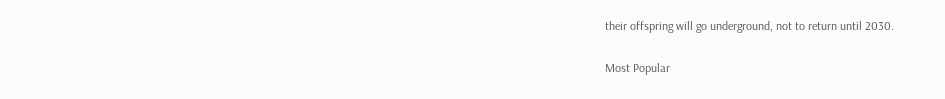their offspring will go underground, not to return until 2030.

Most Popular